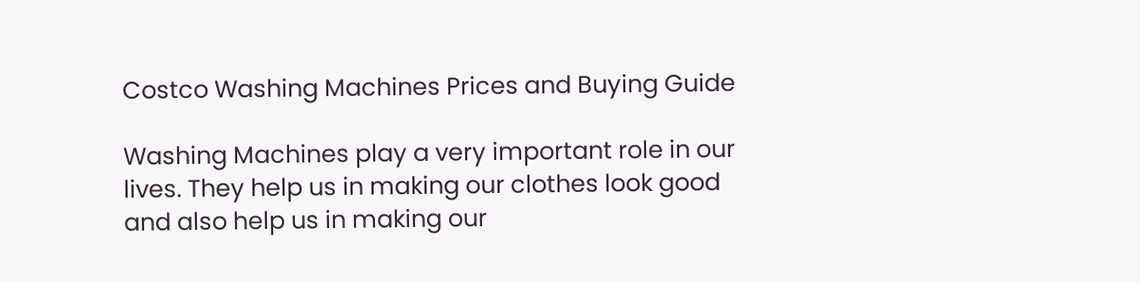Costco Washing Machines Prices and Buying Guide

Washing Machines play a very important role in our lives. They help us in making our clothes look good and also help us in making our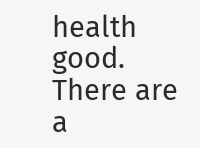health good. There are a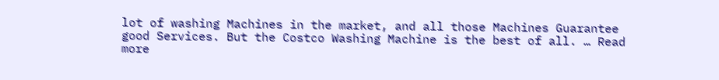lot of washing Machines in the market, and all those Machines Guarantee good Services. But the Costco Washing Machine is the best of all. … Read more